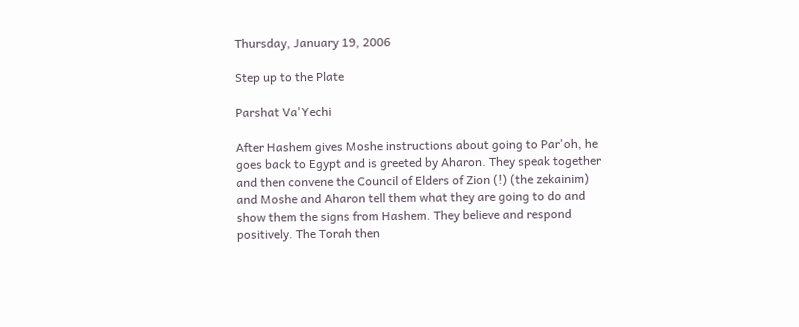Thursday, January 19, 2006

Step up to the Plate

Parshat Va'Yechi

After Hashem gives Moshe instructions about going to Par'oh, he goes back to Egypt and is greeted by Aharon. They speak together and then convene the Council of Elders of Zion (!) (the zekainim) and Moshe and Aharon tell them what they are going to do and show them the signs from Hashem. They believe and respond positively. The Torah then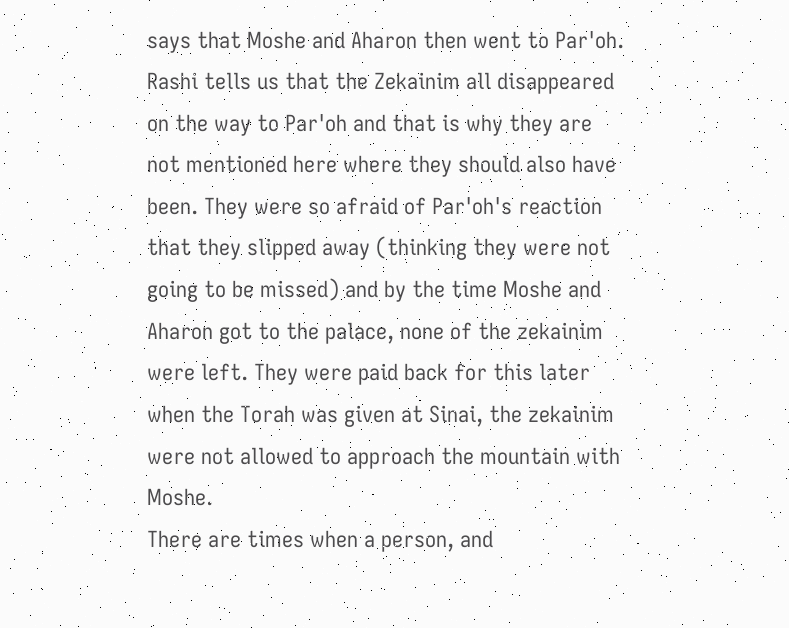says that Moshe and Aharon then went to Par'oh.
Rashi tells us that the Zekainim all disappeared on the way to Par'oh and that is why they are not mentioned here where they should also have been. They were so afraid of Par'oh's reaction that they slipped away (thinking they were not going to be missed) and by the time Moshe and Aharon got to the palace, none of the zekainim were left. They were paid back for this later when the Torah was given at Sinai, the zekainim were not allowed to approach the mountain with Moshe.
There are times when a person, and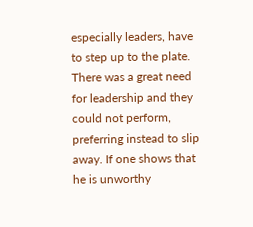especially leaders, have to step up to the plate. There was a great need for leadership and they could not perform, preferring instead to slip away. If one shows that he is unworthy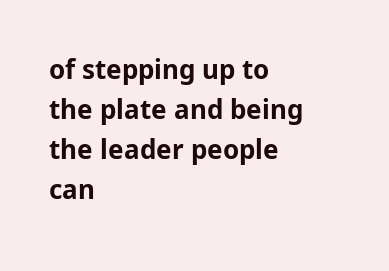of stepping up to the plate and being the leader people can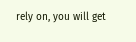rely on, you will get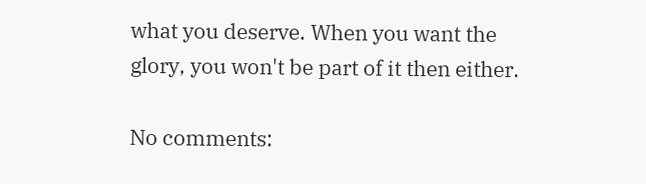what you deserve. When you want the glory, you won't be part of it then either.

No comments: